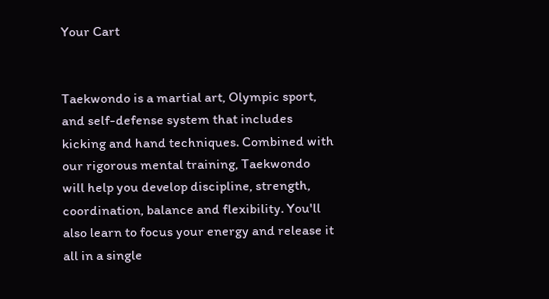Your Cart


Taekwondo is a martial art, Olympic sport, and self-defense system that includes kicking and hand techniques. Combined with our rigorous mental training, Taekwondo will help you develop discipline, strength, coordination, balance and flexibility. You'll also learn to focus your energy and release it all in a single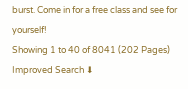burst. Come in for a free class and see for yourself!
Showing 1 to 40 of 8041 (202 Pages)
Improved Search ⬇